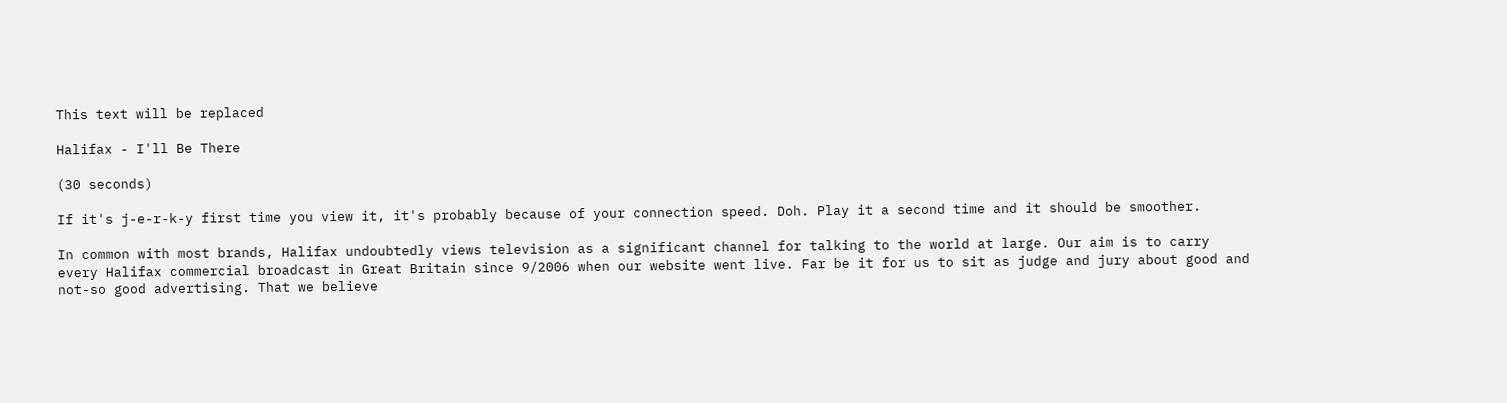This text will be replaced

Halifax - I'll Be There

(30 seconds)

If it's j-e-r-k-y first time you view it, it's probably because of your connection speed. Doh. Play it a second time and it should be smoother.

In common with most brands, Halifax undoubtedly views television as a significant channel for talking to the world at large. Our aim is to carry every Halifax commercial broadcast in Great Britain since 9/2006 when our website went live. Far be it for us to sit as judge and jury about good and not-so good advertising. That we believe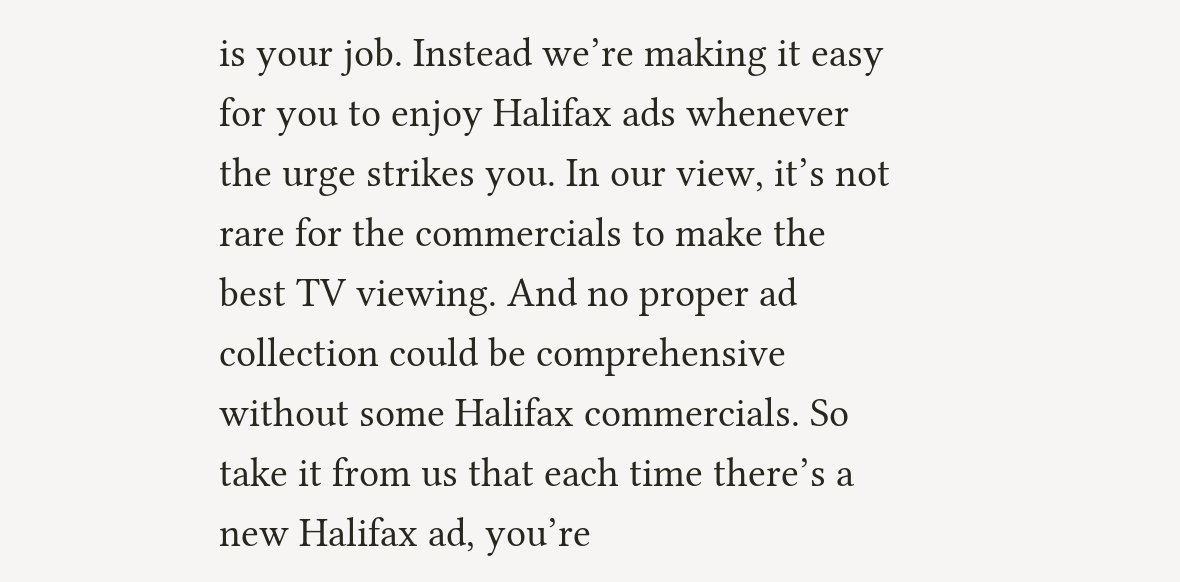is your job. Instead we’re making it easy for you to enjoy Halifax ads whenever the urge strikes you. In our view, it’s not rare for the commercials to make the best TV viewing. And no proper ad collection could be comprehensive without some Halifax commercials. So take it from us that each time there’s a new Halifax ad, you’re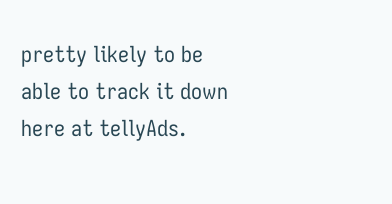pretty likely to be able to track it down here at tellyAds.